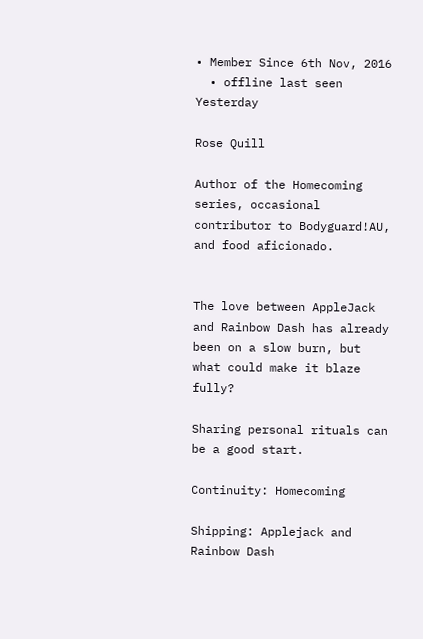• Member Since 6th Nov, 2016
  • offline last seen Yesterday

Rose Quill

Author of the Homecoming series, occasional contributor to Bodyguard!AU, and food aficionado.


The love between AppleJack and Rainbow Dash has already been on a slow burn, but what could make it blaze fully?

Sharing personal rituals can be a good start.

Continuity: Homecoming

Shipping: Applejack and Rainbow Dash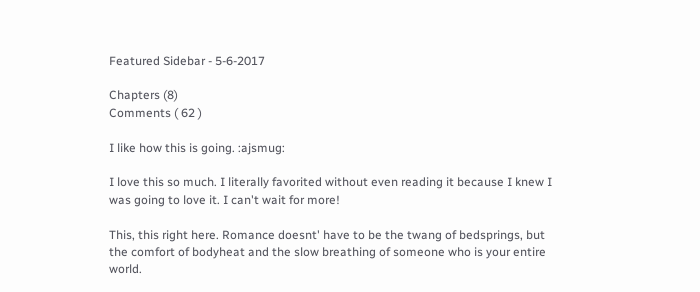Featured Sidebar - 5-6-2017

Chapters (8)
Comments ( 62 )

I like how this is going. :ajsmug:

I love this so much. I literally favorited without even reading it because I knew I was going to love it. I can't wait for more!

This, this right here. Romance doesnt' have to be the twang of bedsprings, but the comfort of bodyheat and the slow breathing of someone who is your entire world.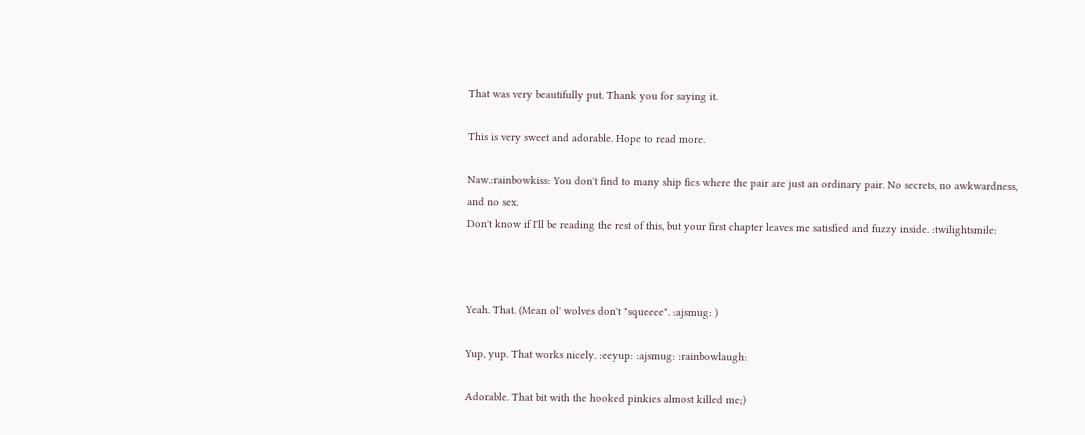That was very beautifully put. Thank you for saying it.

This is very sweet and adorable. Hope to read more.

Naw.:rainbowkiss: You don't find to many ship fics where the pair are just an ordinary pair. No secrets, no awkwardness, and no sex.
Don't know if I'll be reading the rest of this, but your first chapter leaves me satisfied and fuzzy inside. :twilightsmile:



Yeah. That. (Mean ol' wolves don't "squeeee". :ajsmug: )

Yup, yup. That works nicely. :eeyup: :ajsmug: :rainbowlaugh:

Adorable. That bit with the hooked pinkies almost killed me;)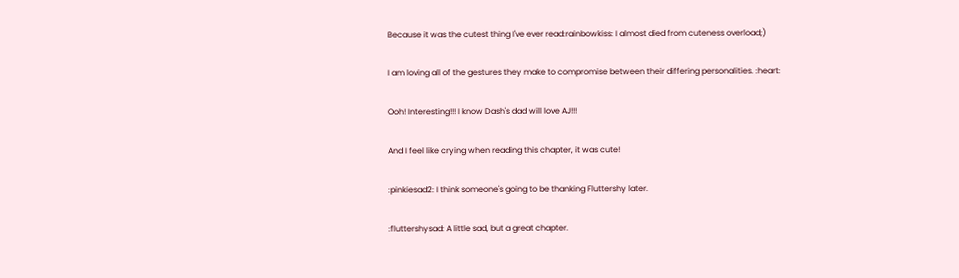Because it was the cutest thing I've ever read:rainbowkiss: I almost died from cuteness overload;)

I am loving all of the gestures they make to compromise between their differing personalities. :heart:

Ooh! Interesting!!! I know Dash's dad will love AJ!!!

And I feel like crying when reading this chapter, it was cute!

:pinkiesad2: I think someone's going to be thanking Fluttershy later.

:fluttershysad: A little sad, but a great chapter.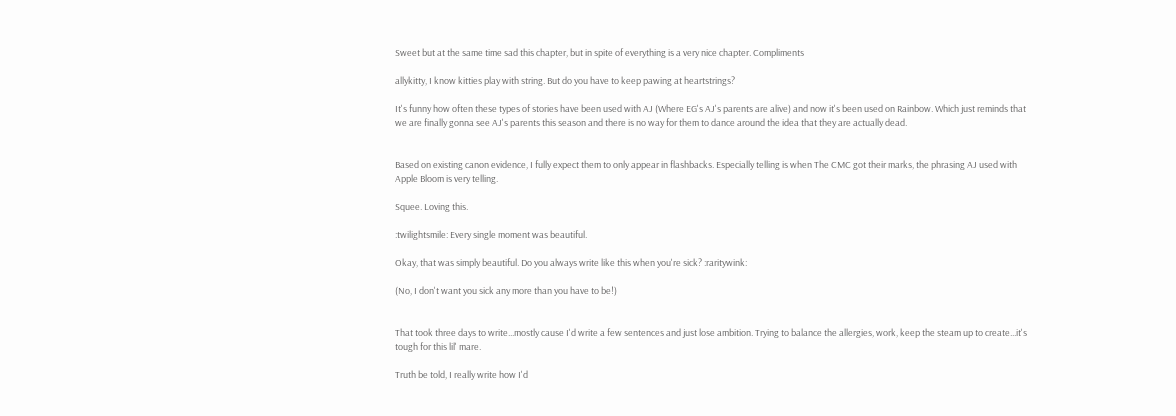Sweet but at the same time sad this chapter, but in spite of everything is a very nice chapter. Compliments

allykitty, I know kitties play with string. But do you have to keep pawing at heartstrings?

It's funny how often these types of stories have been used with AJ (Where EG's AJ's parents are alive) and now it's been used on Rainbow. Which just reminds that we are finally gonna see AJ's parents this season and there is no way for them to dance around the idea that they are actually dead.


Based on existing canon evidence, I fully expect them to only appear in flashbacks. Especially telling is when The CMC got their marks, the phrasing AJ used with Apple Bloom is very telling.

Squee. Loving this.

:twilightsmile: Every single moment was beautiful.

Okay, that was simply beautiful. Do you always write like this when you're sick? :raritywink:

(No, I don't want you sick any more than you have to be!)


That took three days to write...mostly cause I'd write a few sentences and just lose ambition. Trying to balance the allergies, work, keep the steam up to create...it's tough for this lil' mare.

Truth be told, I really write how I'd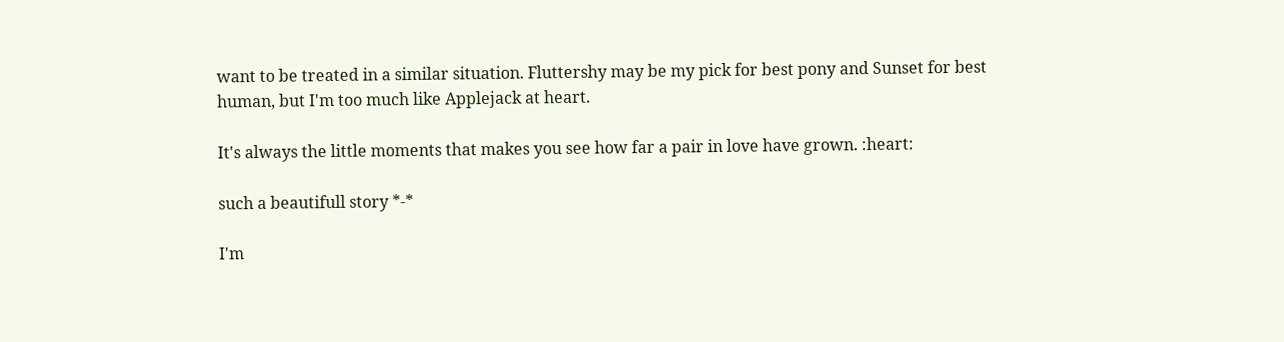want to be treated in a similar situation. Fluttershy may be my pick for best pony and Sunset for best human, but I'm too much like Applejack at heart.

It's always the little moments that makes you see how far a pair in love have grown. :heart:

such a beautifull story *-*

I'm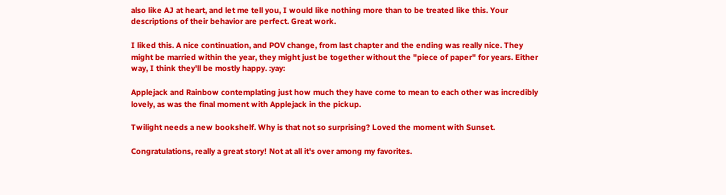also like AJ at heart, and let me tell you, I would like nothing more than to be treated like this. Your descriptions of their behavior are perfect. Great work.

I liked this. A nice continuation, and POV change, from last chapter and the ending was really nice. They might be married within the year, they might just be together without the "piece of paper" for years. Either way, I think they'll be mostly happy. :yay:

Applejack and Rainbow contemplating just how much they have come to mean to each other was incredibly lovely, as was the final moment with Applejack in the pickup.

Twilight needs a new bookshelf. Why is that not so surprising? Loved the moment with Sunset.

Congratulations, really a great story! Not at all it's over among my favorites.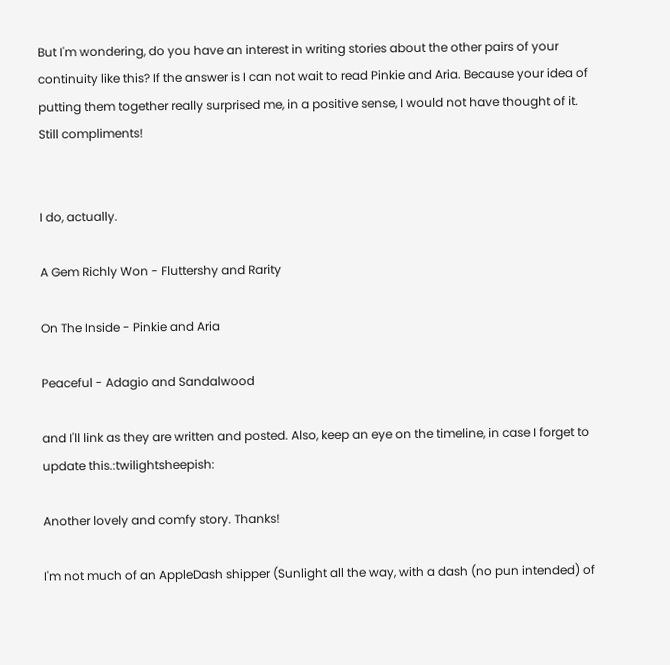But I'm wondering, do you have an interest in writing stories about the other pairs of your continuity like this? If the answer is I can not wait to read Pinkie and Aria. Because your idea of putting them together really surprised me, in a positive sense, I would not have thought of it. Still compliments!


I do, actually.

A Gem Richly Won - Fluttershy and Rarity

On The Inside - Pinkie and Aria

Peaceful - Adagio and Sandalwood

and I'll link as they are written and posted. Also, keep an eye on the timeline, in case I forget to update this.:twilightsheepish:

Another lovely and comfy story. Thanks!

I'm not much of an AppleDash shipper (Sunlight all the way, with a dash (no pun intended) of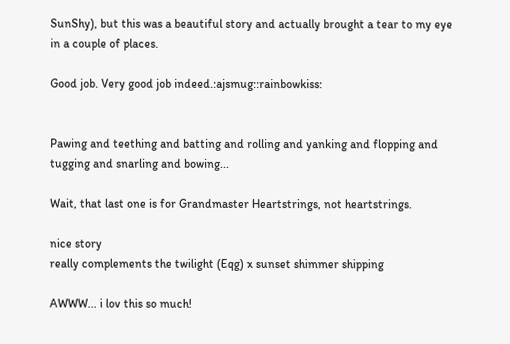SunShy), but this was a beautiful story and actually brought a tear to my eye in a couple of places.

Good job. Very good job indeed.:ajsmug::rainbowkiss:


Pawing and teething and batting and rolling and yanking and flopping and tugging and snarling and bowing...

Wait, that last one is for Grandmaster Heartstrings, not heartstrings.

nice story
really complements the twilight (Eqg) x sunset shimmer shipping

AWWW... i lov this so much!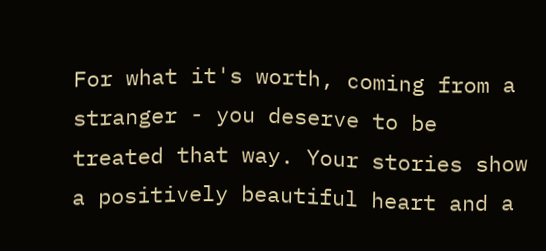For what it's worth, coming from a stranger - you deserve to be treated that way. Your stories show a positively beautiful heart and a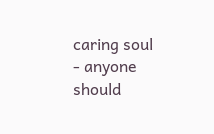caring soul - anyone should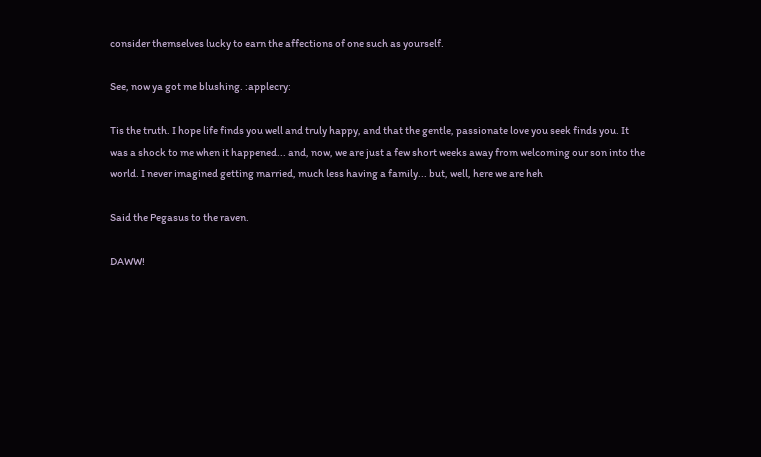consider themselves lucky to earn the affections of one such as yourself.

See, now ya got me blushing. :applecry:

Tis the truth. I hope life finds you well and truly happy, and that the gentle, passionate love you seek finds you. It was a shock to me when it happened... and, now, we are just a few short weeks away from welcoming our son into the world. I never imagined getting married, much less having a family... but, well, here we are heh

Said the Pegasus to the raven.

DAWW!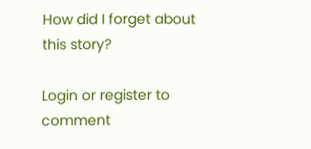How did I forget about this story?

Login or register to comment